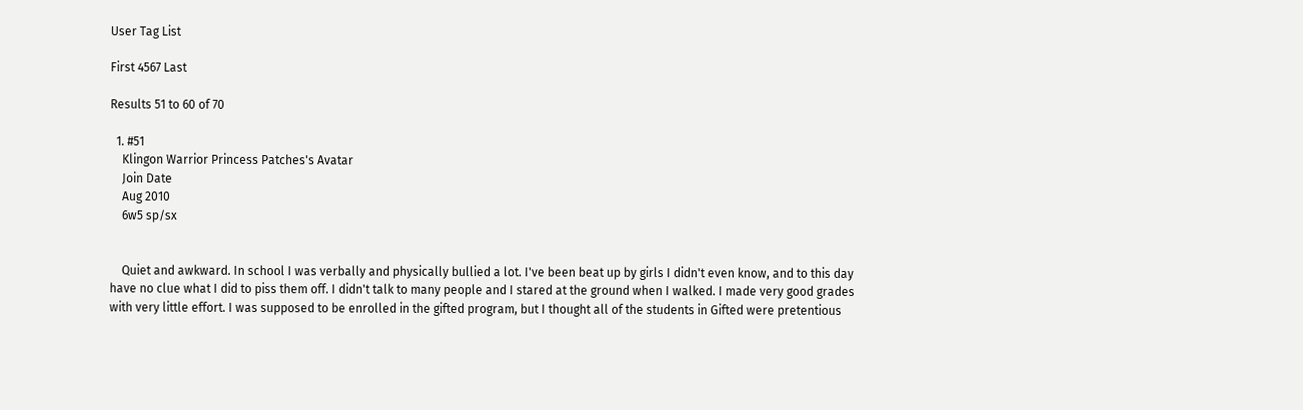User Tag List

First 4567 Last

Results 51 to 60 of 70

  1. #51
    Klingon Warrior Princess Patches's Avatar
    Join Date
    Aug 2010
    6w5 sp/sx


    Quiet and awkward. In school I was verbally and physically bullied a lot. I've been beat up by girls I didn't even know, and to this day have no clue what I did to piss them off. I didn't talk to many people and I stared at the ground when I walked. I made very good grades with very little effort. I was supposed to be enrolled in the gifted program, but I thought all of the students in Gifted were pretentious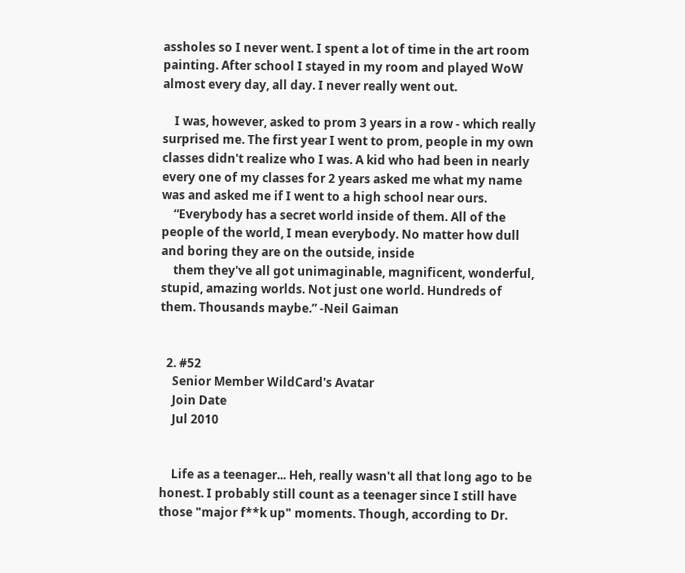assholes so I never went. I spent a lot of time in the art room painting. After school I stayed in my room and played WoW almost every day, all day. I never really went out.

    I was, however, asked to prom 3 years in a row - which really surprised me. The first year I went to prom, people in my own classes didn't realize who I was. A kid who had been in nearly every one of my classes for 2 years asked me what my name was and asked me if I went to a high school near ours.
    “Everybody has a secret world inside of them. All of the people of the world, I mean everybody. No matter how dull and boring they are on the outside, inside
    them they've all got unimaginable, magnificent, wonderful, stupid, amazing worlds. Not just one world. Hundreds of them. Thousands maybe.” -Neil Gaiman


  2. #52
    Senior Member WildCard's Avatar
    Join Date
    Jul 2010


    Life as a teenager... Heh, really wasn't all that long ago to be honest. I probably still count as a teenager since I still have those "major f**k up" moments. Though, according to Dr.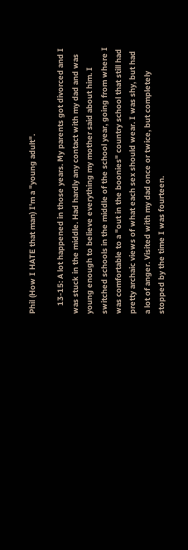Phil (How I HATE that man) I'm a "young adult".

    13-15: A lot happened in those years. My parents got divorced and I was stuck in the middle. Had hardly any contact with my dad and was young enough to believe everything my mother said about him. I switched schools in the middle of the school year, going from where I was comfortable to a "out in the boonies" country school that still had pretty archaic views of what each sex should wear. I was shy, but had a lot of anger. Visited with my dad once or twice, but completely stopped by the time I was fourteen.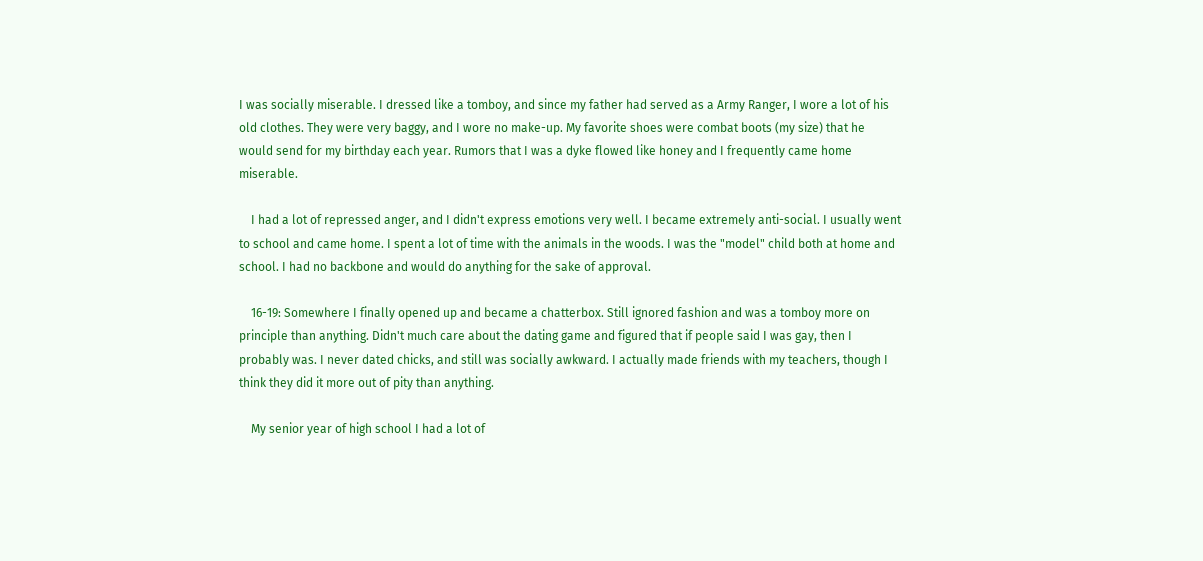I was socially miserable. I dressed like a tomboy, and since my father had served as a Army Ranger, I wore a lot of his old clothes. They were very baggy, and I wore no make-up. My favorite shoes were combat boots (my size) that he would send for my birthday each year. Rumors that I was a dyke flowed like honey and I frequently came home miserable.

    I had a lot of repressed anger, and I didn't express emotions very well. I became extremely anti-social. I usually went to school and came home. I spent a lot of time with the animals in the woods. I was the "model" child both at home and school. I had no backbone and would do anything for the sake of approval.

    16-19: Somewhere I finally opened up and became a chatterbox. Still ignored fashion and was a tomboy more on principle than anything. Didn't much care about the dating game and figured that if people said I was gay, then I probably was. I never dated chicks, and still was socially awkward. I actually made friends with my teachers, though I think they did it more out of pity than anything.

    My senior year of high school I had a lot of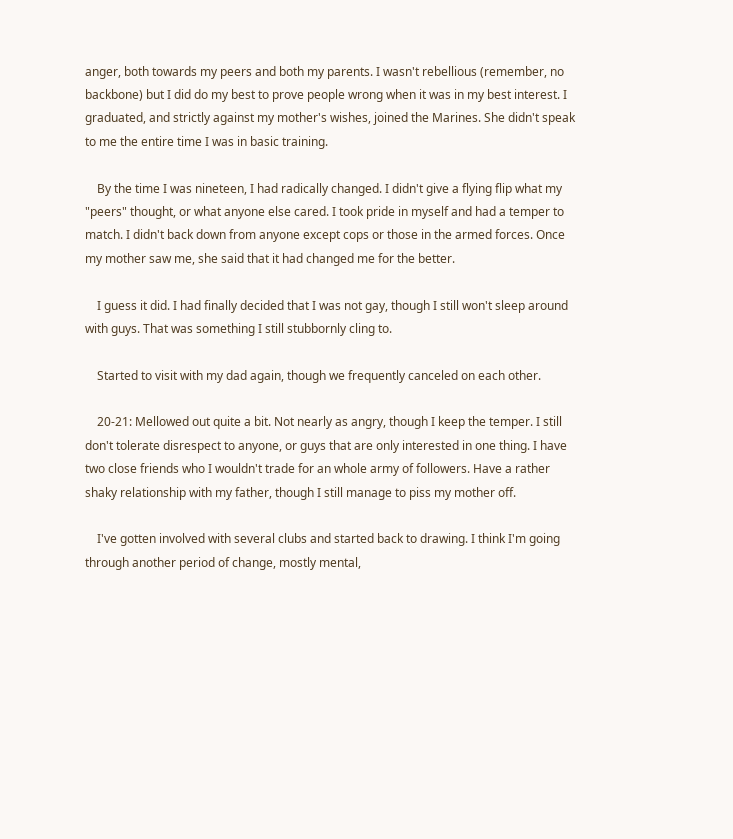anger, both towards my peers and both my parents. I wasn't rebellious (remember, no backbone) but I did do my best to prove people wrong when it was in my best interest. I graduated, and strictly against my mother's wishes, joined the Marines. She didn't speak to me the entire time I was in basic training.

    By the time I was nineteen, I had radically changed. I didn't give a flying flip what my "peers" thought, or what anyone else cared. I took pride in myself and had a temper to match. I didn't back down from anyone except cops or those in the armed forces. Once my mother saw me, she said that it had changed me for the better.

    I guess it did. I had finally decided that I was not gay, though I still won't sleep around with guys. That was something I still stubbornly cling to.

    Started to visit with my dad again, though we frequently canceled on each other.

    20-21: Mellowed out quite a bit. Not nearly as angry, though I keep the temper. I still don't tolerate disrespect to anyone, or guys that are only interested in one thing. I have two close friends who I wouldn't trade for an whole army of followers. Have a rather shaky relationship with my father, though I still manage to piss my mother off.

    I've gotten involved with several clubs and started back to drawing. I think I'm going through another period of change, mostly mental,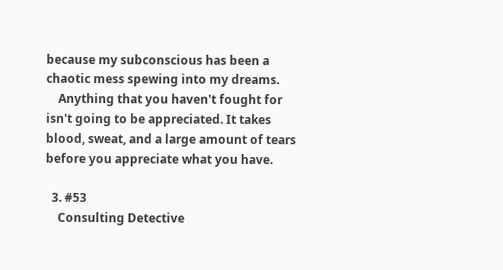because my subconscious has been a chaotic mess spewing into my dreams.
    Anything that you haven't fought for isn't going to be appreciated. It takes blood, sweat, and a large amount of tears before you appreciate what you have.

  3. #53
    Consulting Detective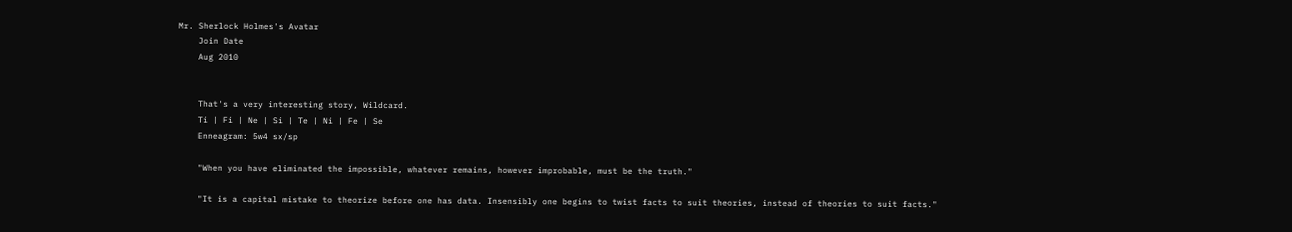Mr. Sherlock Holmes's Avatar
    Join Date
    Aug 2010


    That's a very interesting story, Wildcard.
    Ti | Fi | Ne | Si | Te | Ni | Fe | Se
    Enneagram: 5w4 sx/sp

    "When you have eliminated the impossible, whatever remains, however improbable, must be the truth."

    "It is a capital mistake to theorize before one has data. Insensibly one begins to twist facts to suit theories, instead of theories to suit facts."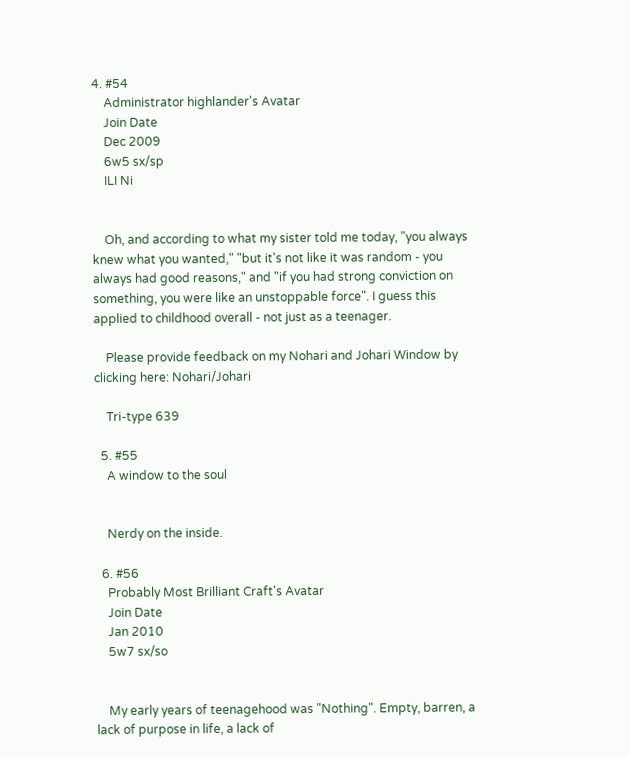4. #54
    Administrator highlander's Avatar
    Join Date
    Dec 2009
    6w5 sx/sp
    ILI Ni


    Oh, and according to what my sister told me today, "you always knew what you wanted," "but it's not like it was random - you always had good reasons," and "if you had strong conviction on something, you were like an unstoppable force". I guess this applied to childhood overall - not just as a teenager.

    Please provide feedback on my Nohari and Johari Window by clicking here: Nohari/Johari

    Tri-type 639

  5. #55
    A window to the soul


    Nerdy on the inside.

  6. #56
    Probably Most Brilliant Craft's Avatar
    Join Date
    Jan 2010
    5w7 sx/so


    My early years of teenagehood was "Nothing". Empty, barren, a lack of purpose in life, a lack of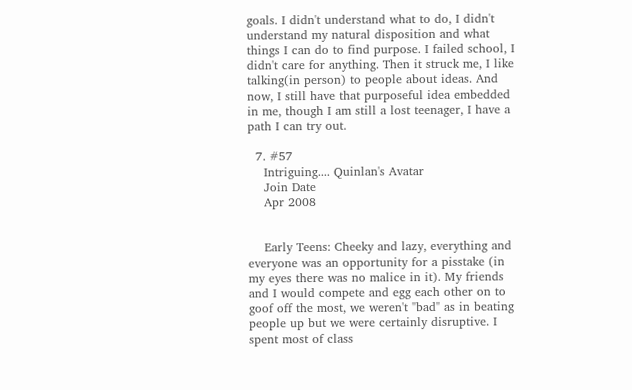goals. I didn't understand what to do, I didn't understand my natural disposition and what things I can do to find purpose. I failed school, I didn't care for anything. Then it struck me, I like talking(in person) to people about ideas. And now, I still have that purposeful idea embedded in me, though I am still a lost teenager, I have a path I can try out.

  7. #57
    Intriguing.... Quinlan's Avatar
    Join Date
    Apr 2008


    Early Teens: Cheeky and lazy, everything and everyone was an opportunity for a pisstake (in my eyes there was no malice in it). My friends and I would compete and egg each other on to goof off the most, we weren't "bad" as in beating people up but we were certainly disruptive. I spent most of class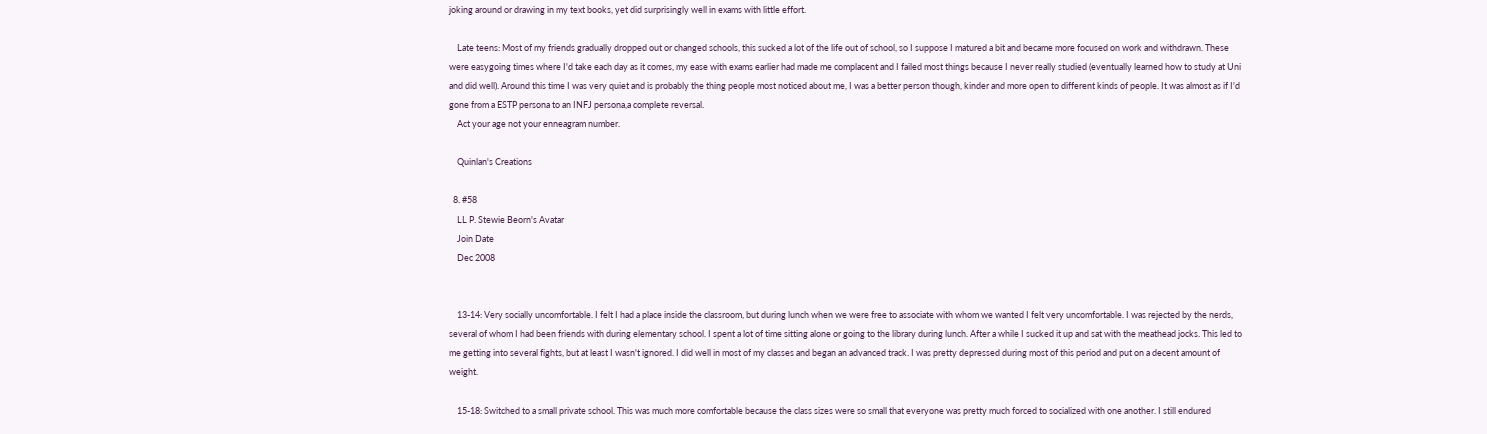joking around or drawing in my text books, yet did surprisingly well in exams with little effort.

    Late teens: Most of my friends gradually dropped out or changed schools, this sucked a lot of the life out of school, so I suppose I matured a bit and became more focused on work and withdrawn. These were easygoing times where I'd take each day as it comes, my ease with exams earlier had made me complacent and I failed most things because I never really studied (eventually learned how to study at Uni and did well). Around this time I was very quiet and is probably the thing people most noticed about me, I was a better person though, kinder and more open to different kinds of people. It was almost as if I'd gone from a ESTP persona to an INFJ persona,a complete reversal.
    Act your age not your enneagram number.

    Quinlan's Creations

  8. #58
    LL P. Stewie Beorn's Avatar
    Join Date
    Dec 2008


    13-14: Very socially uncomfortable. I felt I had a place inside the classroom, but during lunch when we were free to associate with whom we wanted I felt very uncomfortable. I was rejected by the nerds, several of whom I had been friends with during elementary school. I spent a lot of time sitting alone or going to the library during lunch. After a while I sucked it up and sat with the meathead jocks. This led to me getting into several fights, but at least I wasn't ignored. I did well in most of my classes and began an advanced track. I was pretty depressed during most of this period and put on a decent amount of weight.

    15-18: Switched to a small private school. This was much more comfortable because the class sizes were so small that everyone was pretty much forced to socialized with one another. I still endured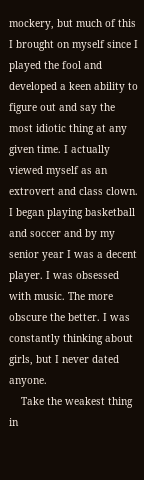mockery, but much of this I brought on myself since I played the fool and developed a keen ability to figure out and say the most idiotic thing at any given time. I actually viewed myself as an extrovert and class clown. I began playing basketball and soccer and by my senior year I was a decent player. I was obsessed with music. The more obscure the better. I was constantly thinking about girls, but I never dated anyone.
    Take the weakest thing in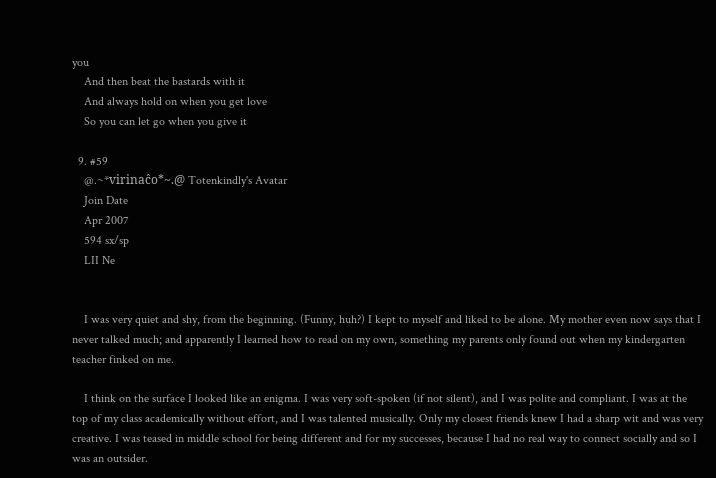you
    And then beat the bastards with it
    And always hold on when you get love
    So you can let go when you give it

  9. #59
    @.~*virinaĉo*~.@ Totenkindly's Avatar
    Join Date
    Apr 2007
    594 sx/sp
    LII Ne


    I was very quiet and shy, from the beginning. (Funny, huh?) I kept to myself and liked to be alone. My mother even now says that I never talked much; and apparently I learned how to read on my own, something my parents only found out when my kindergarten teacher finked on me.

    I think on the surface I looked like an enigma. I was very soft-spoken (if not silent), and I was polite and compliant. I was at the top of my class academically without effort, and I was talented musically. Only my closest friends knew I had a sharp wit and was very creative. I was teased in middle school for being different and for my successes, because I had no real way to connect socially and so I was an outsider.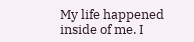My life happened inside of me. I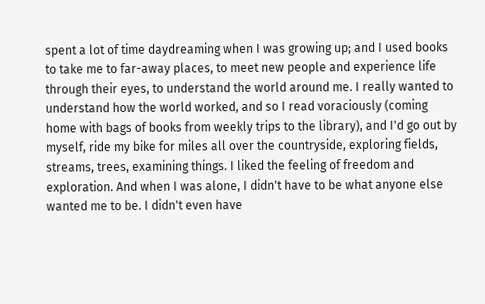spent a lot of time daydreaming when I was growing up; and I used books to take me to far-away places, to meet new people and experience life through their eyes, to understand the world around me. I really wanted to understand how the world worked, and so I read voraciously (coming home with bags of books from weekly trips to the library), and I'd go out by myself, ride my bike for miles all over the countryside, exploring fields, streams, trees, examining things. I liked the feeling of freedom and exploration. And when I was alone, I didn't have to be what anyone else wanted me to be. I didn't even have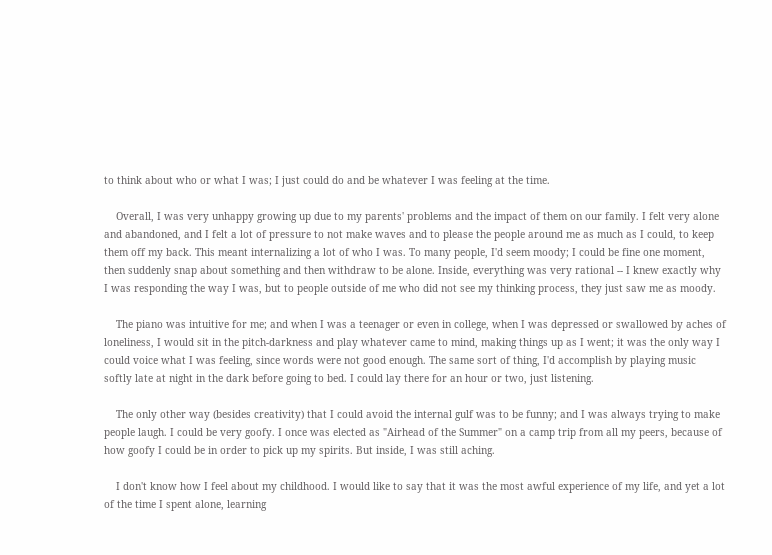to think about who or what I was; I just could do and be whatever I was feeling at the time.

    Overall, I was very unhappy growing up due to my parents' problems and the impact of them on our family. I felt very alone and abandoned, and I felt a lot of pressure to not make waves and to please the people around me as much as I could, to keep them off my back. This meant internalizing a lot of who I was. To many people, I'd seem moody; I could be fine one moment, then suddenly snap about something and then withdraw to be alone. Inside, everything was very rational -- I knew exactly why I was responding the way I was, but to people outside of me who did not see my thinking process, they just saw me as moody.

    The piano was intuitive for me; and when I was a teenager or even in college, when I was depressed or swallowed by aches of loneliness, I would sit in the pitch-darkness and play whatever came to mind, making things up as I went; it was the only way I could voice what I was feeling, since words were not good enough. The same sort of thing, I'd accomplish by playing music softly late at night in the dark before going to bed. I could lay there for an hour or two, just listening.

    The only other way (besides creativity) that I could avoid the internal gulf was to be funny; and I was always trying to make people laugh. I could be very goofy. I once was elected as "Airhead of the Summer" on a camp trip from all my peers, because of how goofy I could be in order to pick up my spirits. But inside, I was still aching.

    I don't know how I feel about my childhood. I would like to say that it was the most awful experience of my life, and yet a lot of the time I spent alone, learning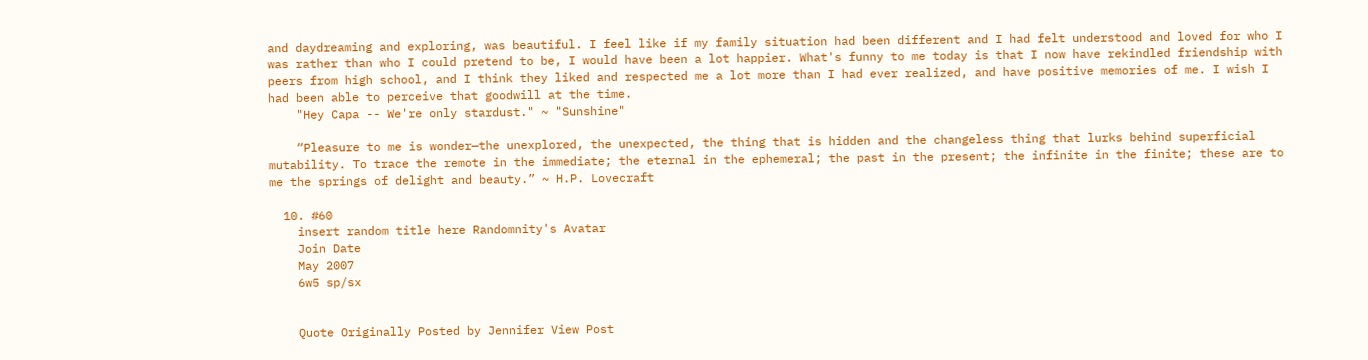and daydreaming and exploring, was beautiful. I feel like if my family situation had been different and I had felt understood and loved for who I was rather than who I could pretend to be, I would have been a lot happier. What's funny to me today is that I now have rekindled friendship with peers from high school, and I think they liked and respected me a lot more than I had ever realized, and have positive memories of me. I wish I had been able to perceive that goodwill at the time.
    "Hey Capa -- We're only stardust." ~ "Sunshine"

    “Pleasure to me is wonder—the unexplored, the unexpected, the thing that is hidden and the changeless thing that lurks behind superficial mutability. To trace the remote in the immediate; the eternal in the ephemeral; the past in the present; the infinite in the finite; these are to me the springs of delight and beauty.” ~ H.P. Lovecraft

  10. #60
    insert random title here Randomnity's Avatar
    Join Date
    May 2007
    6w5 sp/sx


    Quote Originally Posted by Jennifer View Post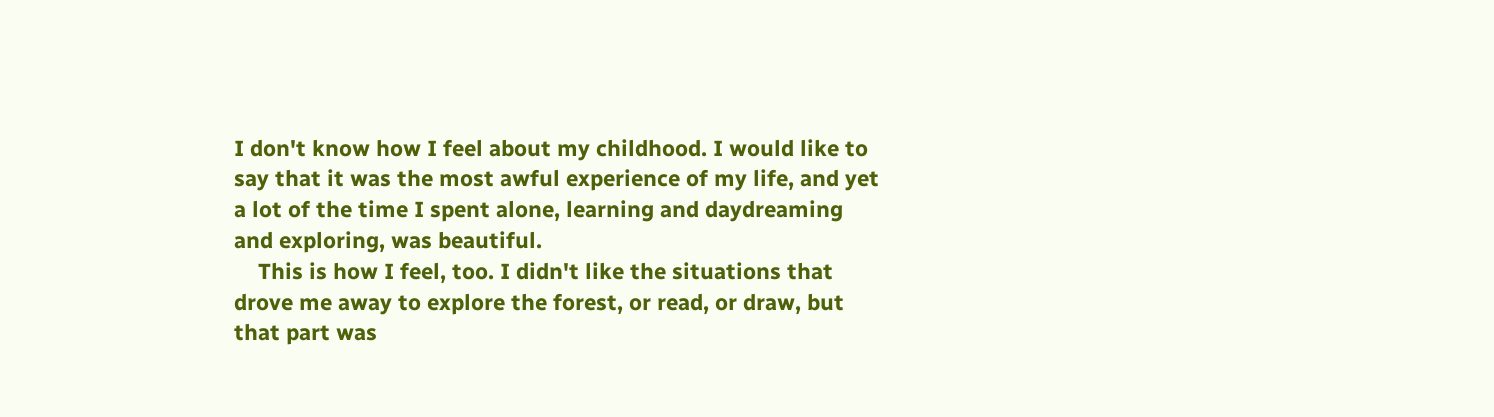I don't know how I feel about my childhood. I would like to say that it was the most awful experience of my life, and yet a lot of the time I spent alone, learning and daydreaming and exploring, was beautiful.
    This is how I feel, too. I didn't like the situations that drove me away to explore the forest, or read, or draw, but that part was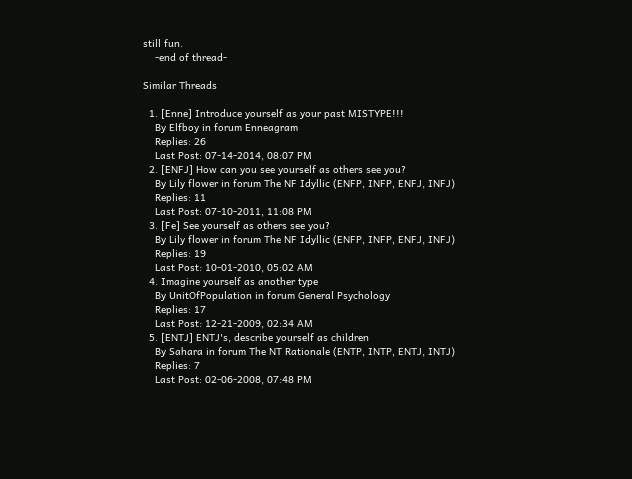still fun.
    -end of thread-

Similar Threads

  1. [Enne] Introduce yourself as your past MISTYPE!!!
    By Elfboy in forum Enneagram
    Replies: 26
    Last Post: 07-14-2014, 08:07 PM
  2. [ENFJ] How can you see yourself as others see you?
    By Lily flower in forum The NF Idyllic (ENFP, INFP, ENFJ, INFJ)
    Replies: 11
    Last Post: 07-10-2011, 11:08 PM
  3. [Fe] See yourself as others see you?
    By Lily flower in forum The NF Idyllic (ENFP, INFP, ENFJ, INFJ)
    Replies: 19
    Last Post: 10-01-2010, 05:02 AM
  4. Imagine yourself as another type
    By UnitOfPopulation in forum General Psychology
    Replies: 17
    Last Post: 12-21-2009, 02:34 AM
  5. [ENTJ] ENTJ's, describe yourself as children
    By Sahara in forum The NT Rationale (ENTP, INTP, ENTJ, INTJ)
    Replies: 7
    Last Post: 02-06-2008, 07:48 PM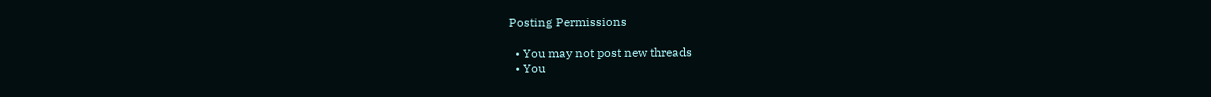Posting Permissions

  • You may not post new threads
  • You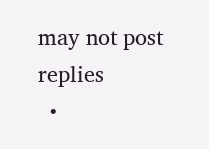may not post replies
  •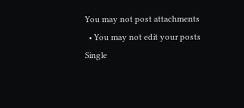You may not post attachments
  • You may not edit your posts
Single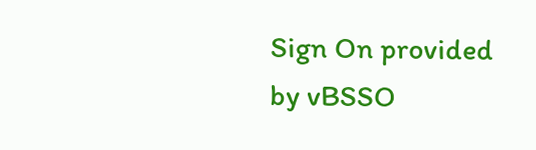Sign On provided by vBSSO